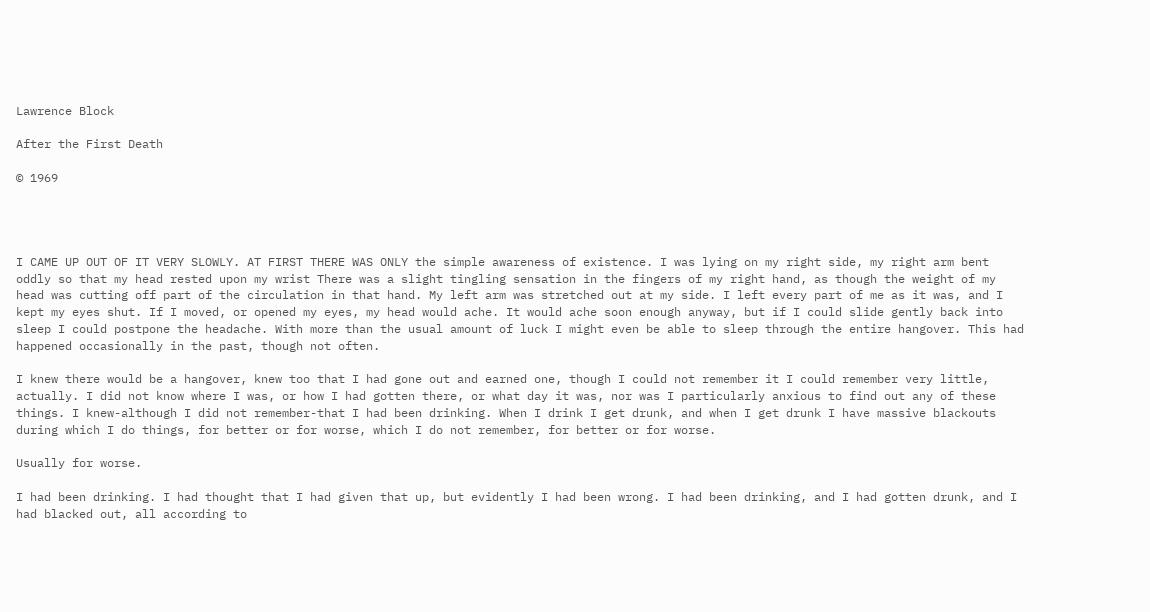Lawrence Block

After the First Death

© 1969




I CAME UP OUT OF IT VERY SLOWLY. AT FIRST THERE WAS ONLY the simple awareness of existence. I was lying on my right side, my right arm bent oddly so that my head rested upon my wrist There was a slight tingling sensation in the fingers of my right hand, as though the weight of my head was cutting off part of the circulation in that hand. My left arm was stretched out at my side. I left every part of me as it was, and I kept my eyes shut. If I moved, or opened my eyes, my head would ache. It would ache soon enough anyway, but if I could slide gently back into sleep I could postpone the headache. With more than the usual amount of luck I might even be able to sleep through the entire hangover. This had happened occasionally in the past, though not often.

I knew there would be a hangover, knew too that I had gone out and earned one, though I could not remember it I could remember very little, actually. I did not know where I was, or how I had gotten there, or what day it was, nor was I particularly anxious to find out any of these things. I knew-although I did not remember-that I had been drinking. When I drink I get drunk, and when I get drunk I have massive blackouts during which I do things, for better or for worse, which I do not remember, for better or for worse.

Usually for worse.

I had been drinking. I had thought that I had given that up, but evidently I had been wrong. I had been drinking, and I had gotten drunk, and I had blacked out, all according to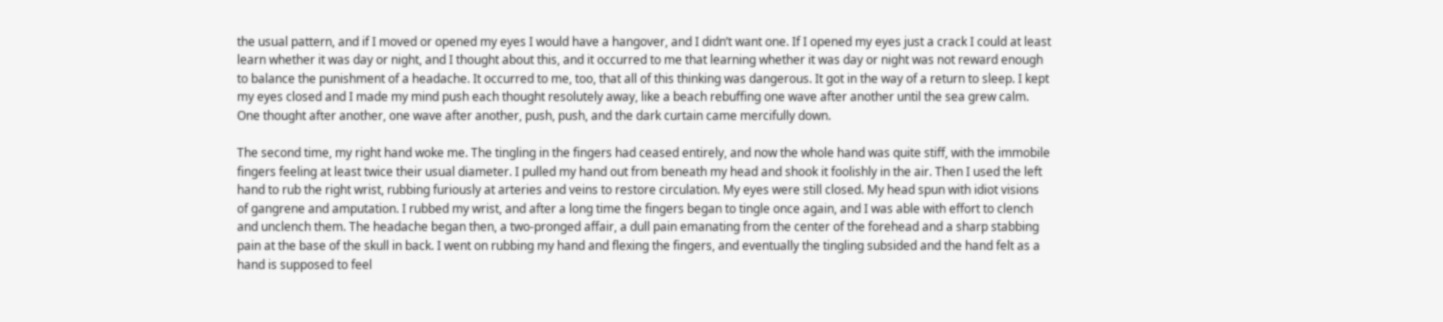the usual pattern, and if I moved or opened my eyes I would have a hangover, and I didn’t want one. If I opened my eyes just a crack I could at least learn whether it was day or night, and I thought about this, and it occurred to me that learning whether it was day or night was not reward enough to balance the punishment of a headache. It occurred to me, too, that all of this thinking was dangerous. It got in the way of a return to sleep. I kept my eyes closed and I made my mind push each thought resolutely away, like a beach rebuffing one wave after another until the sea grew calm. One thought after another, one wave after another, push, push, and the dark curtain came mercifully down.

The second time, my right hand woke me. The tingling in the fingers had ceased entirely, and now the whole hand was quite stiff, with the immobile fingers feeling at least twice their usual diameter. I pulled my hand out from beneath my head and shook it foolishly in the air. Then I used the left hand to rub the right wrist, rubbing furiously at arteries and veins to restore circulation. My eyes were still closed. My head spun with idiot visions of gangrene and amputation. I rubbed my wrist, and after a long time the fingers began to tingle once again, and I was able with effort to clench and unclench them. The headache began then, a two-pronged affair, a dull pain emanating from the center of the forehead and a sharp stabbing pain at the base of the skull in back. I went on rubbing my hand and flexing the fingers, and eventually the tingling subsided and the hand felt as a hand is supposed to feel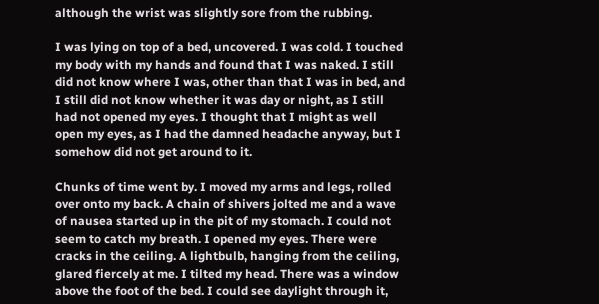although the wrist was slightly sore from the rubbing.

I was lying on top of a bed, uncovered. I was cold. I touched my body with my hands and found that I was naked. I still did not know where I was, other than that I was in bed, and I still did not know whether it was day or night, as I still had not opened my eyes. I thought that I might as well open my eyes, as I had the damned headache anyway, but I somehow did not get around to it.

Chunks of time went by. I moved my arms and legs, rolled over onto my back. A chain of shivers jolted me and a wave of nausea started up in the pit of my stomach. I could not seem to catch my breath. I opened my eyes. There were cracks in the ceiling. A lightbulb, hanging from the ceiling, glared fiercely at me. I tilted my head. There was a window above the foot of the bed. I could see daylight through it,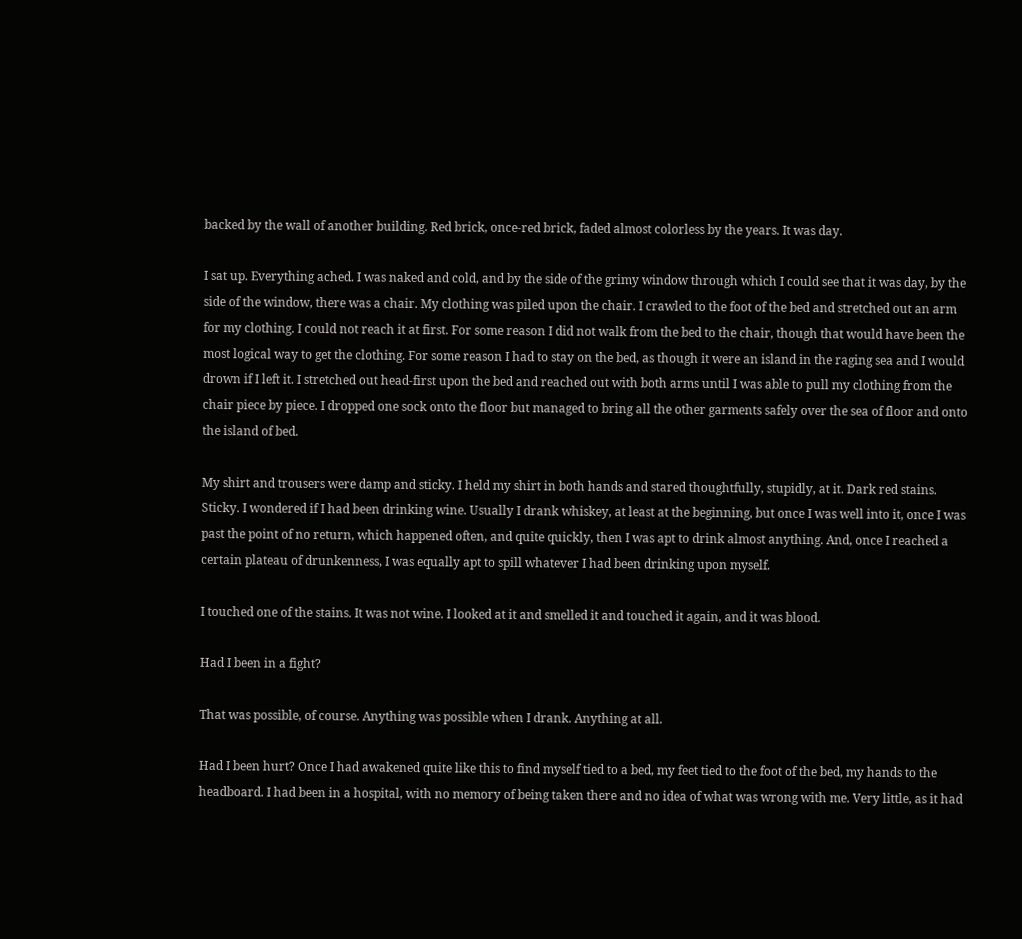backed by the wall of another building. Red brick, once-red brick, faded almost colorless by the years. It was day.

I sat up. Everything ached. I was naked and cold, and by the side of the grimy window through which I could see that it was day, by the side of the window, there was a chair. My clothing was piled upon the chair. I crawled to the foot of the bed and stretched out an arm for my clothing. I could not reach it at first. For some reason I did not walk from the bed to the chair, though that would have been the most logical way to get the clothing. For some reason I had to stay on the bed, as though it were an island in the raging sea and I would drown if I left it. I stretched out head-first upon the bed and reached out with both arms until I was able to pull my clothing from the chair piece by piece. I dropped one sock onto the floor but managed to bring all the other garments safely over the sea of floor and onto the island of bed.

My shirt and trousers were damp and sticky. I held my shirt in both hands and stared thoughtfully, stupidly, at it. Dark red stains. Sticky. I wondered if I had been drinking wine. Usually I drank whiskey, at least at the beginning, but once I was well into it, once I was past the point of no return, which happened often, and quite quickly, then I was apt to drink almost anything. And, once I reached a certain plateau of drunkenness, I was equally apt to spill whatever I had been drinking upon myself.

I touched one of the stains. It was not wine. I looked at it and smelled it and touched it again, and it was blood.

Had I been in a fight?

That was possible, of course. Anything was possible when I drank. Anything at all.

Had I been hurt? Once I had awakened quite like this to find myself tied to a bed, my feet tied to the foot of the bed, my hands to the headboard. I had been in a hospital, with no memory of being taken there and no idea of what was wrong with me. Very little, as it had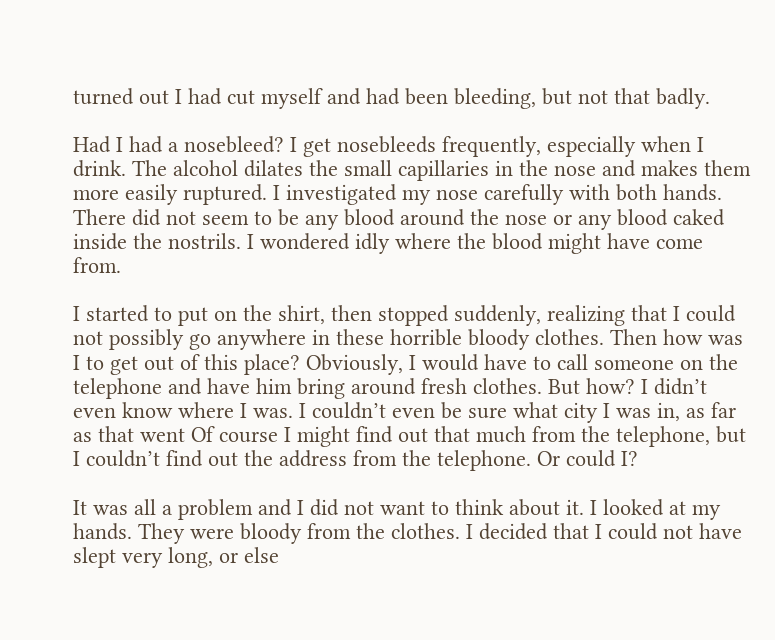turned out I had cut myself and had been bleeding, but not that badly.

Had I had a nosebleed? I get nosebleeds frequently, especially when I drink. The alcohol dilates the small capillaries in the nose and makes them more easily ruptured. I investigated my nose carefully with both hands. There did not seem to be any blood around the nose or any blood caked inside the nostrils. I wondered idly where the blood might have come from.

I started to put on the shirt, then stopped suddenly, realizing that I could not possibly go anywhere in these horrible bloody clothes. Then how was I to get out of this place? Obviously, I would have to call someone on the telephone and have him bring around fresh clothes. But how? I didn’t even know where I was. I couldn’t even be sure what city I was in, as far as that went Of course I might find out that much from the telephone, but I couldn’t find out the address from the telephone. Or could I?

It was all a problem and I did not want to think about it. I looked at my hands. They were bloody from the clothes. I decided that I could not have slept very long, or else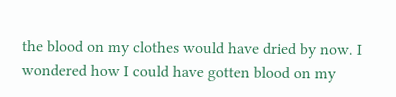the blood on my clothes would have dried by now. I wondered how I could have gotten blood on my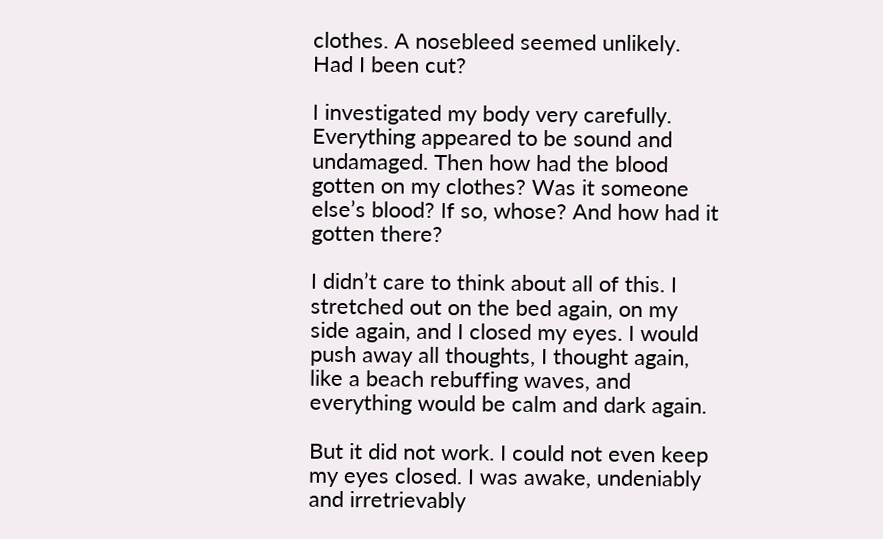clothes. A nosebleed seemed unlikely. Had I been cut?

I investigated my body very carefully. Everything appeared to be sound and undamaged. Then how had the blood gotten on my clothes? Was it someone else’s blood? If so, whose? And how had it gotten there?

I didn’t care to think about all of this. I stretched out on the bed again, on my side again, and I closed my eyes. I would push away all thoughts, I thought again, like a beach rebuffing waves, and everything would be calm and dark again.

But it did not work. I could not even keep my eyes closed. I was awake, undeniably and irretrievably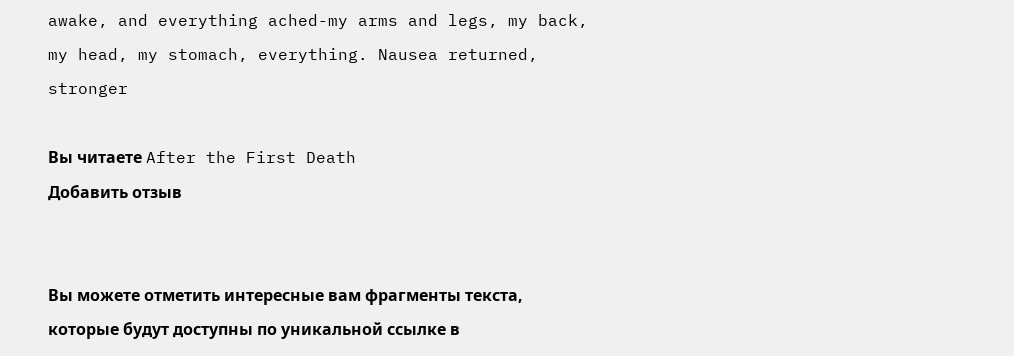awake, and everything ached-my arms and legs, my back, my head, my stomach, everything. Nausea returned, stronger

Вы читаете After the First Death
Добавить отзыв


Вы можете отметить интересные вам фрагменты текста, которые будут доступны по уникальной ссылке в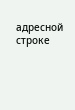адресной строке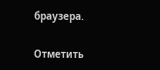браузера.

Отметить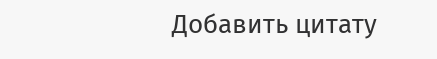Добавить цитату